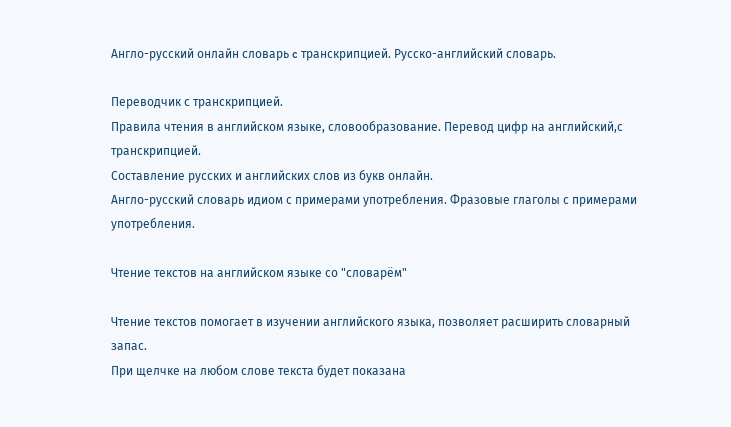Англо-русский онлайн словарь c транскрипцией. Русско-английский словарь.

Переводчик с транскрипцией.
Правила чтения в английском языке, словообразование. Перевод цифр на английский,с транскрипцией.
Составление русских и английских слов из букв онлайн.
Англо-русский словарь идиом с примерами употребления. Фразовые глаголы с примерами употребления.

Чтение текстов на английском языке со "словарём"

Чтение текстов помогает в изучении английского языка, позволяет расширить словарный запас.
При щелчке на любом слове текста будет показана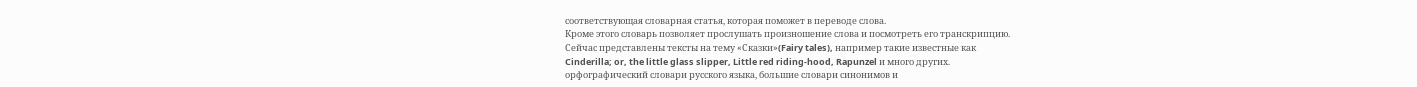соответствующая словарная статья, которая поможет в переводе слова.
Кроме этого словарь позволяет прослушать произношение слова и посмотреть его транскрипцию.
Сейчас представлены тексты на тему «Сказки»(Fairy tales), например такие известные как
Cinderilla; or, the little glass slipper, Little red riding-hood, Rapunzel и много других.
орфографический словари русского языка, большие словари синонимов и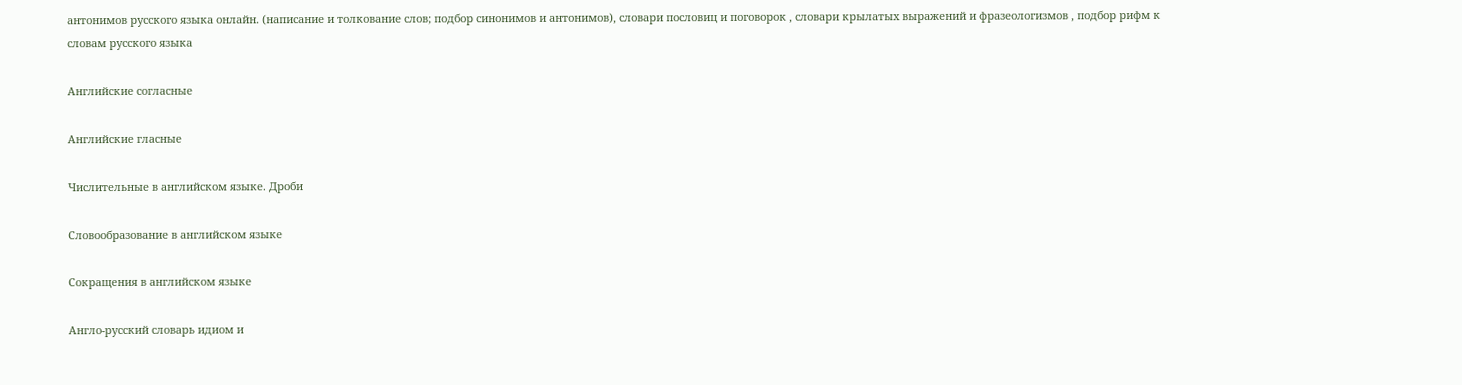антонимов русского языка онлайн. (написание и толкование слов; подбор синонимов и антонимов), словари пословиц и поговорок , словари крылатых выражений и фразеологизмов , подбор рифм к словам русского языка

Английские согласные

Английские гласные

Числительные в английском языке. Дроби

Словообразование в английском языке

Сокращения в английском языке

Англо-русский словарь идиом и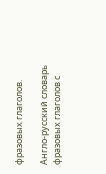фразовых глаголов.

Англо-русский словарь фразовых глаголов с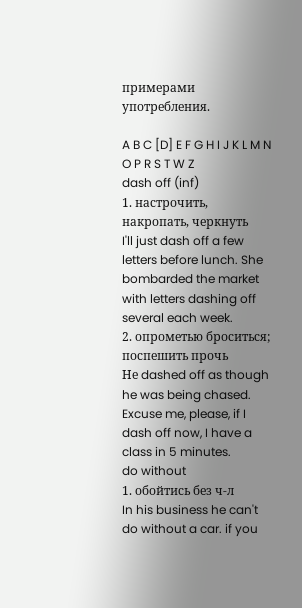примерами употребления.

A B C [D] E F G H I J K L M N O P R S T W Z
dash off (inf)
1. настрочить, накропать, черкнуть
I'll just dash off a few letters before lunch. She bombarded the market with letters dashing off several each week.
2. опрометью броситься; поспешить прочь
Hе dashed off as though he was being chased. Excuse me, please, if I dash off now, I have a class in 5 minutes.
do without
1. обойтись без ч-л
In his business he can't do without a car. if you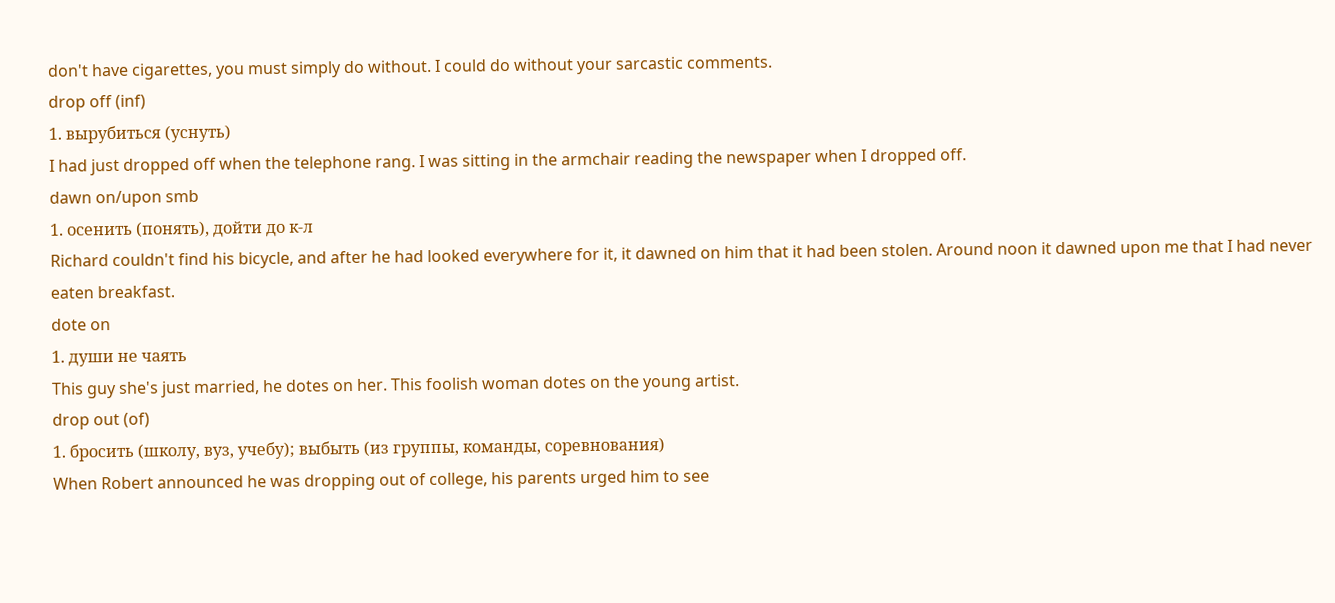don't have cigarettes, you must simply do without. I could do without your sarcastic comments.
drop off (inf)
1. вырубиться (уснуть)
I had just dropped off when the telephone rang. I was sitting in the armchair reading the newspaper when I dropped off.
dawn on/upon smb
1. осенить (понять), дойти до к-л
Richard couldn't find his bicycle, and after he had looked everywhere for it, it dawned on him that it had been stolen. Around noon it dawned upon me that I had never eaten breakfast.
dote on
1. души не чаять
This guy she's just married, he dotes on her. This foolish woman dotes on the young artist.
drop out (of)
1. бросить (школу, вуз, учебу); выбыть (из группы, команды, соревнования)
When Robert announced he was dropping out of college, his parents urged him to see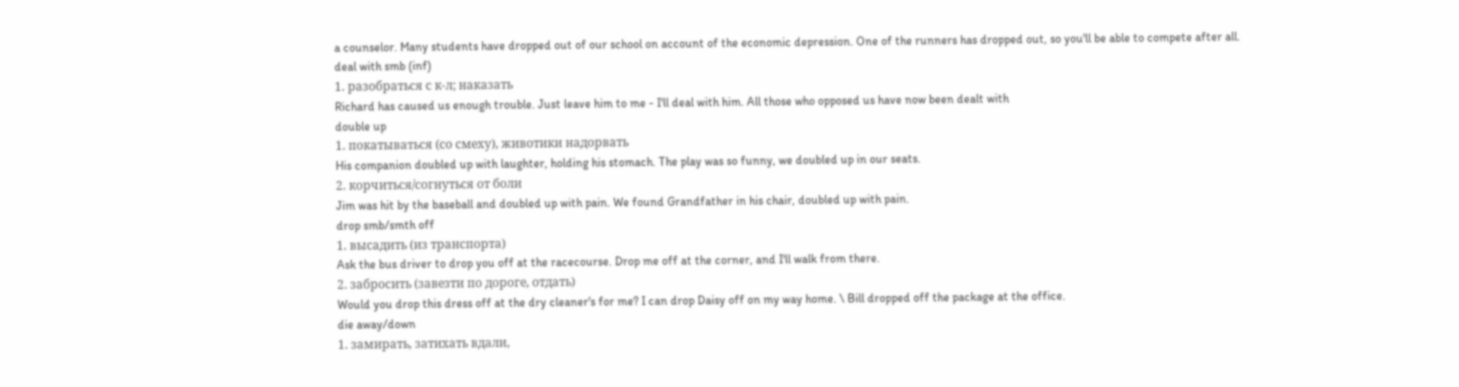a counselor. Many students have dropped out of our school on account of the economic depression. One of the runners has dropped out, so you'll be able to compete after all.
deal with smb (inf)
1. разобраться с к-л; наказать
Richard has caused us enough trouble. Just leave him to me - I'll deal with him. All those who opposed us have now been dealt with
double up
1. покатываться (со смеху), животики надорвать
His companion doubled up with laughter, holding his stomach. The play was so funny, we doubled up in our seats.
2. корчиться/согнуться от боли
Jim was hit by the baseball and doubled up with pain. We found Grandfather in his chair, doubled up with pain.
drop smb/smth off
1. высадить (из транспорта)
Ask the bus driver to drop you off at the racecourse. Drop me off at the corner, and I'll walk from there.
2. забросить (завезти по дороге, отдать)
Would you drop this dress off at the dry cleaner's for me? I can drop Daisy off on my way home. \ Bill dropped off the package at the office.
die away/down
1. замирать, затихать вдали,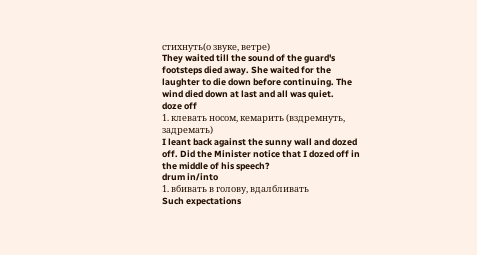стихнуть(о звуке, ветре)
They waited till the sound of the guard's footsteps died away. She waited for the laughter to die down before continuing. The wind died down at last and all was quiet.
doze off
1. клевать носом, кемарить (вздремнуть, задремать)
I leant back against the sunny wall and dozed off. Did the Minister notice that I dozed off in the middle of his speech?
drum in/into
1. вбивать в голову, вдалбливать
Such expectations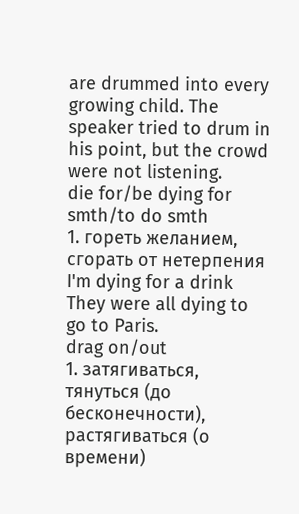are drummed into every growing child. The speaker tried to drum in his point, but the crowd were not listening.
die for/be dying for smth/to do smth
1. гореть желанием, сгорать oт нетерпения
I'm dying for a drink They were all dying to go to Paris.
drag on/out
1. затягиваться, тянуться (до бесконечности), растягиваться (о времени)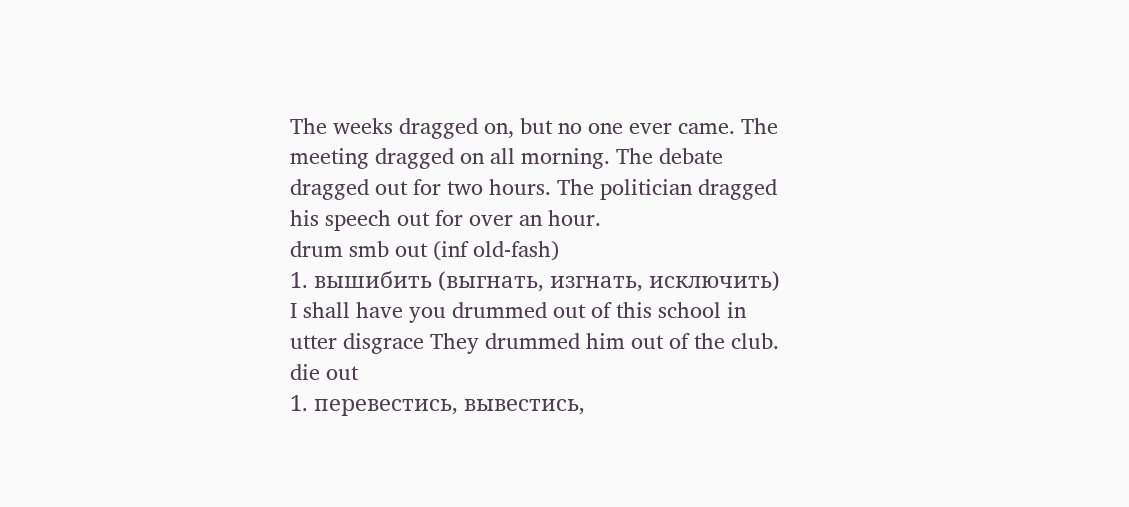The weeks dragged on, but no one ever came. The meeting dragged on all morning. The debate dragged out for two hours. The politician dragged his speech out for over an hour.
drum smb out (inf old-fash)
1. вышибить (выгнать, изгнать, исключить)
I shall have you drummed out of this school in utter disgrace They drummed him out of the club.
die out
1. перевестись, вывестись,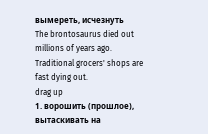вымереть, исчезнуть
The brontosaurus died out millions of years ago. Traditional grocers' shops are fast dying out.
drag up
1. ворошить (прошлое), вытаскивать на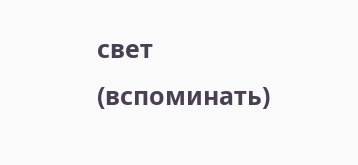свет (вспоминать)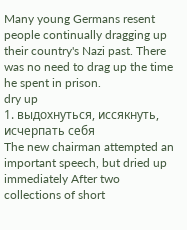Many young Germans resent people continually dragging up their country's Nazi past. There was no need to drag up the time he spent in prison.
dry up
1. выдохнуться, иссякнуть, исчерпать себя
The new chairman attempted an important speech, but dried up immediately After two collections of short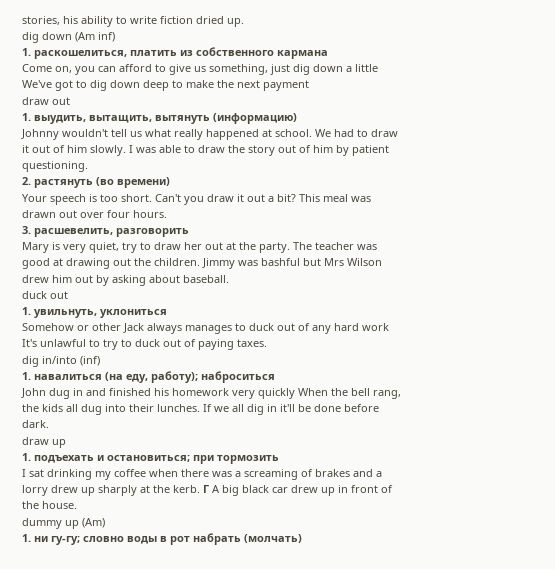stories, his ability to write fiction dried up.
dig down (Am inf)
1. раскошелиться, платить из собственного кармана
Come on, you can afford to give us something, just dig down a little We've got to dig down deep to make the next payment
draw out
1. выудить, вытащить, вытянуть (информацию)
Johnny wouldn't tell us what really happened at school. We had to draw it out of him slowly. I was able to draw the story out of him by patient questioning.
2. растянуть (во времени)
Your speech is too short. Can't you draw it out a bit? This meal was drawn out over four hours.
3. расшевелить, разговорить
Mary is very quiet, try to draw her out at the party. The teacher was good at drawing out the children. Jimmy was bashful but Mrs Wilson drew him out by asking about baseball.
duck out
1. увильнуть, уклониться
Somehow or other Jack always manages to duck out of any hard work It's unlawful to try to duck out of paying taxes.
dig in/into (inf)
1. навалиться (на еду, работу); наброситься
John dug in and finished his homework very quickly When the bell rang, the kids all dug into their lunches. If we all dig in it'll be done before dark.
draw up
1. подъехать и остановиться; при тормозить
I sat drinking my coffee when there was a screaming of brakes and a lorry drew up sharply at the kerb. Г A big black car drew up in front of the house.
dummy up (Am)
1. ни гу-гу; словно воды в рот набрать (молчать)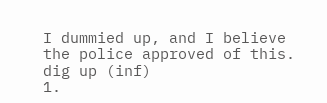I dummied up, and I believe the police approved of this.
dig up (inf)
1.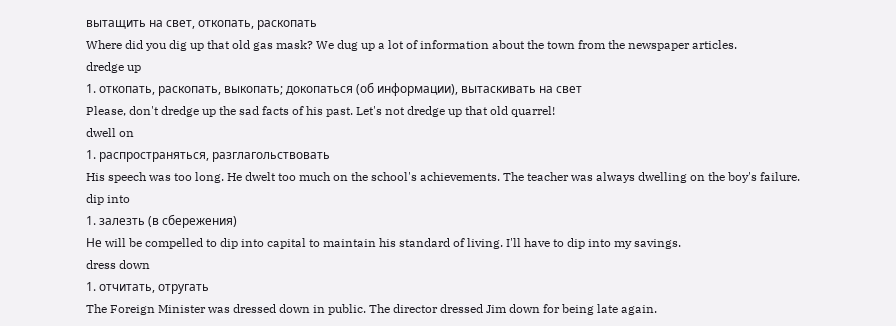вытащить на свет, откопать, раскопать
Where did you dig up that old gas mask? We dug up a lot of information about the town from the newspaper articles.
dredge up
1. откопать, раскопать, выкопать; докопаться (об информации), вытаскивать на свет
Please, don't dredge up the sad facts of his past. Let's not dredge up that old quarrel!
dwell on
1. распространяться, разглагольствовать
His speech was too long. He dwelt too much on the school's achievements. The teacher was always dwelling on the boy's failure.
dip into
1. залезть (в сбережения)
Не will be compelled to dip into capital to maintain his standard of living. I'll have to dip into my savings.
dress down
1. отчитать, отругать
The Foreign Minister was dressed down in public. The director dressed Jim down for being late again.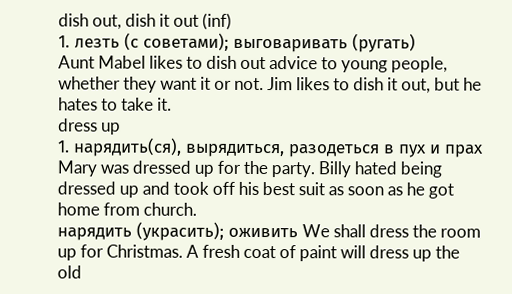dish out, dish it out (inf)
1. лезть (с советами); выговаривать (ругать)
Aunt Mabel likes to dish out advice to young people, whether they want it or not. Jim likes to dish it out, but he hates to take it.
dress up
1. нарядить(ся), вырядиться, разодеться в пух и прах Mary was dressed up for the party. Billy hated being dressed up and took off his best suit as soon as he got home from church.
нарядить (украсить); оживить We shall dress the room up for Christmas. A fresh coat of paint will dress up the old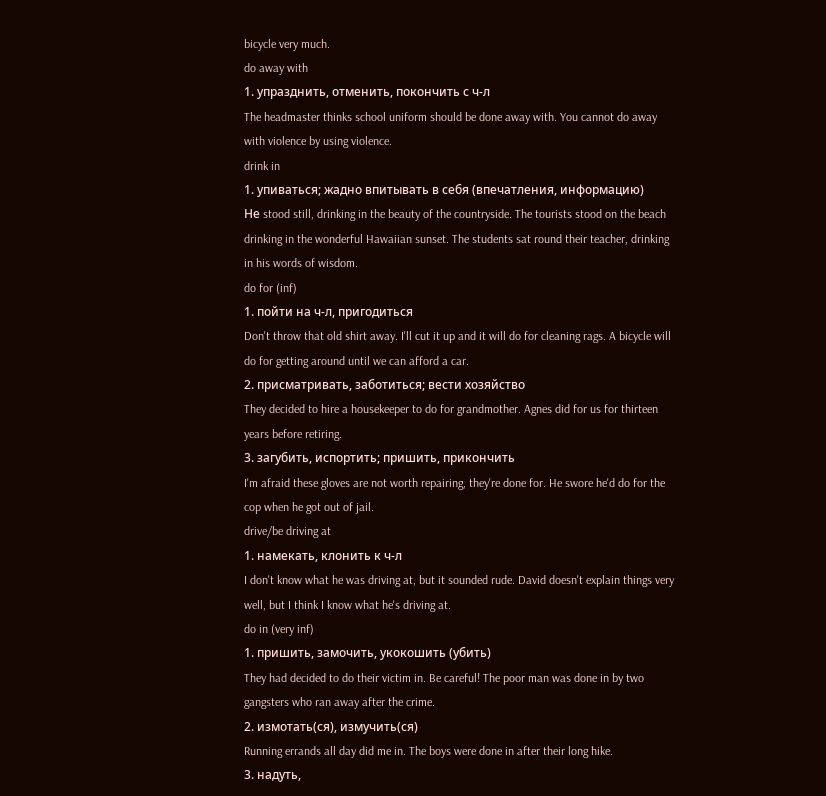bicycle very much.
do away with
1. упразднить, отменить, покончить с ч-л
The headmaster thinks school uniform should be done away with. You cannot do away with violence by using violence.
drink in
1. упиваться; жадно впитывать в себя (впечатления, информацию)
Не stood still, drinking in the beauty of the countryside. The tourists stood on the beach drinking in the wonderful Hawaiian sunset. The students sat round their teacher, drinking in his words of wisdom.
do for (inf)
1. пойти на ч-л, пригодиться
Don't throw that old shirt away. I'll cut it up and it will do for cleaning rags. A bicycle will do for getting around until we can afford a car.
2. присматривать, заботиться; вести хозяйство
They decided to hire a housekeeper to do for grandmother. Agnes did for us for thirteen years before retiring.
3. загубить, испортить; пришить, прикончить
I'm afraid these gloves are not worth repairing, they're done for. He swore he'd do for the cop when he got out of jail.
drive/be driving at
1. намекать, клонить к ч-л
I don't know what he was driving at, but it sounded rude. David doesn't explain things very well, but I think I know what he's driving at.
do in (very inf)
1. пришить, замочить, укокошить (убить)
They had decided to do their victim in. Be careful! The poor man was done in by two gangsters who ran away after the crime.
2. измотать(ся), измучить(ся)
Running errands all day did me in. The boys were done in after their long hike.
3. надуть,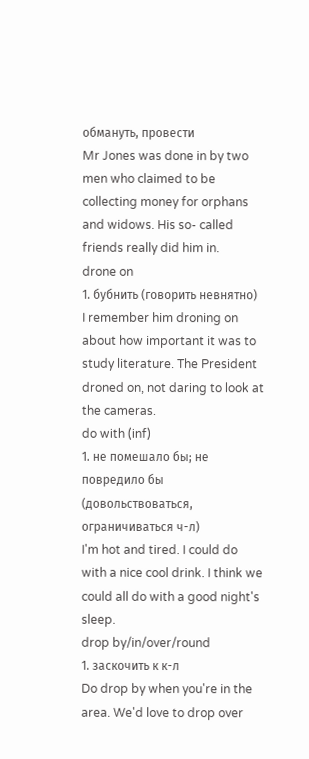обмануть, провести
Mr Jones was done in by two men who claimed to be collecting money for orphans and widows. His so- called friends really did him in.
drone on
1. бубнить (говорить невнятно)
I remember him droning on about how important it was to study literature. The President droned on, not daring to look at the cameras.
do with (inf)
1. не помешало бы; не повредило бы (довольствоваться, ограничиваться ч-л)
I'm hot and tired. I could do with a nice cool drink. I think we could all do with a good night's sleep.
drop by/in/over/round
1. заскочить к к-л
Do drop by when you're in the area. We'd love to drop over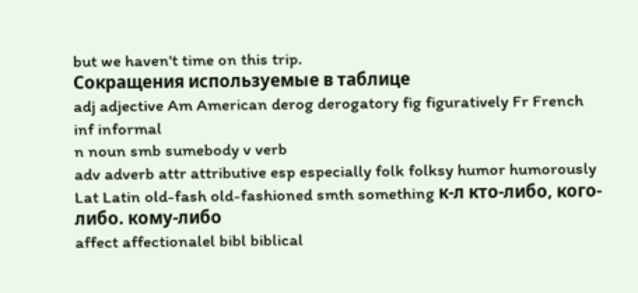but we haven't time on this trip.
Сокращения используемые в таблице
adj adjective Am American derog derogatory fig figuratively Fr French inf informal
n noun smb sumebody v verb
adv adverb attr attributive esp especially folk folksy humor humorously Lat Latin old-fash old-fashioned smth something к-л кто-либо, кого-либо. кому-либо
affect affectionalel bibl biblical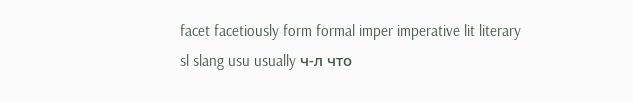facet facetiously form formal imper imperative lit literary
sl slang usu usually ч-л что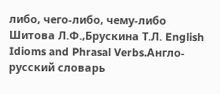либо, чего-либо, чему-либо
Шитова Л.Ф.,Брускина Т.Л. English Idioms and Phrasal Verbs.Англо-русский словарь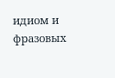идиом и фразовых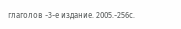глаголов -3-е издание. 2005.-256с.